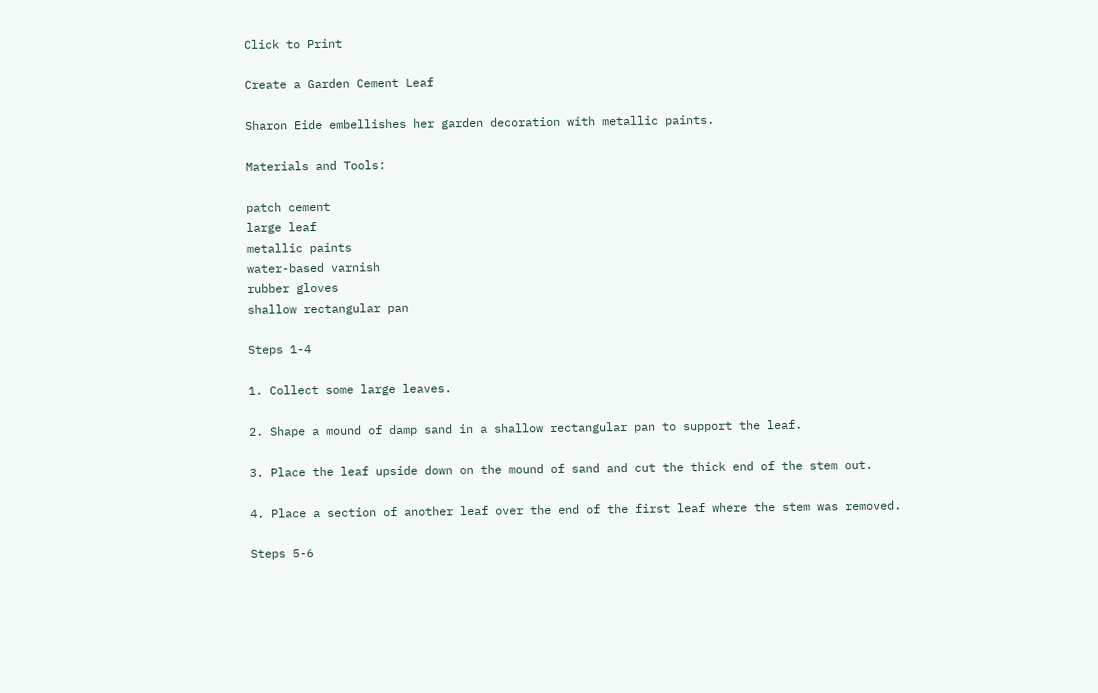Click to Print

Create a Garden Cement Leaf

Sharon Eide embellishes her garden decoration with metallic paints.

Materials and Tools:

patch cement
large leaf
metallic paints
water-based varnish
rubber gloves
shallow rectangular pan

Steps 1-4

1. Collect some large leaves.

2. Shape a mound of damp sand in a shallow rectangular pan to support the leaf.

3. Place the leaf upside down on the mound of sand and cut the thick end of the stem out.

4. Place a section of another leaf over the end of the first leaf where the stem was removed.

Steps 5-6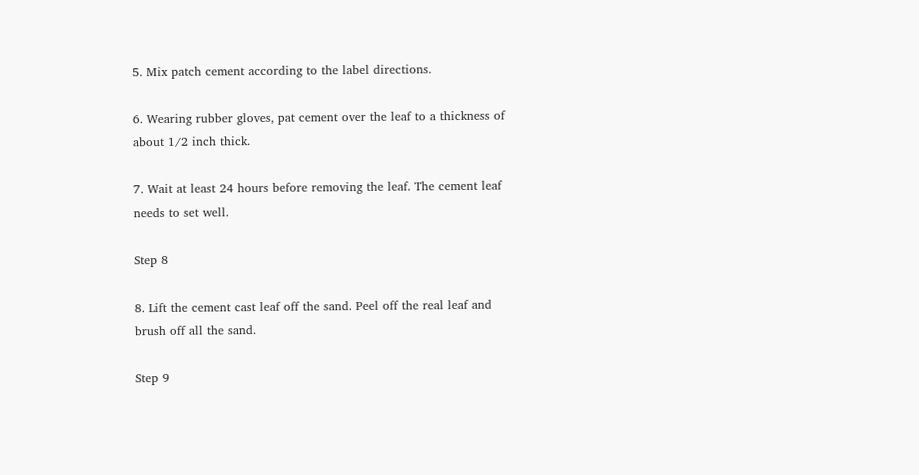5. Mix patch cement according to the label directions.

6. Wearing rubber gloves, pat cement over the leaf to a thickness of about 1/2 inch thick.

7. Wait at least 24 hours before removing the leaf. The cement leaf needs to set well.

Step 8

8. Lift the cement cast leaf off the sand. Peel off the real leaf and brush off all the sand.

Step 9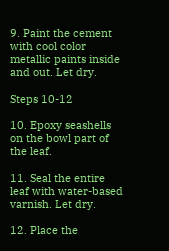9. Paint the cement with cool color metallic paints inside and out. Let dry.

Steps 10-12

10. Epoxy seashells on the bowl part of the leaf.

11. Seal the entire leaf with water-based varnish. Let dry.

12. Place the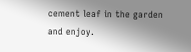cement leaf in the garden and enjoy.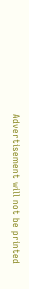Advertisement will not be printed